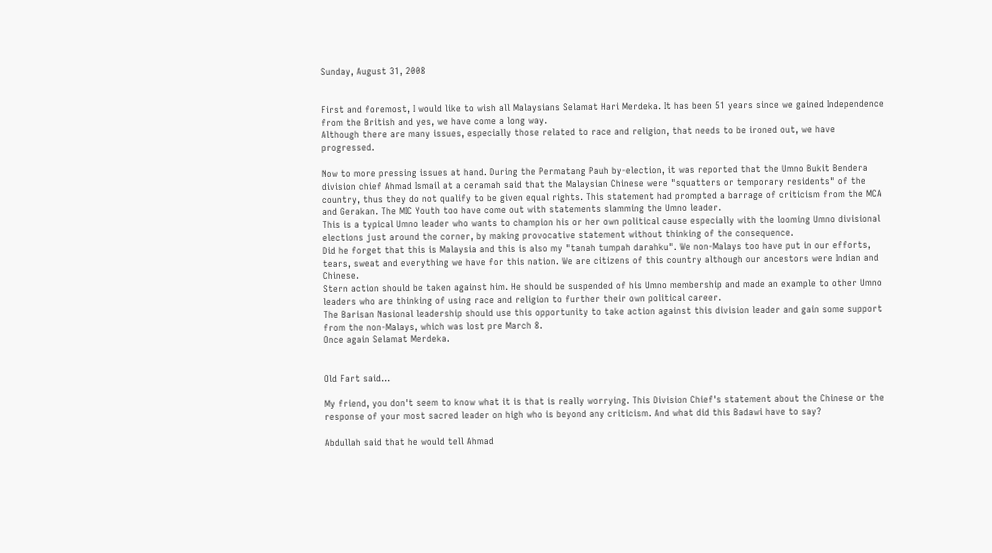Sunday, August 31, 2008


First and foremost, I would like to wish all Malaysians Selamat Hari Merdeka. It has been 51 years since we gained Independence from the British and yes, we have come a long way.
Although there are many issues, especially those related to race and religion, that needs to be ironed out, we have progressed.

Now to more pressing issues at hand. During the Permatang Pauh by-election, it was reported that the Umno Bukit Bendera division chief Ahmad Ismail at a ceramah said that the Malaysian Chinese were "squatters or temporary residents" of the country, thus they do not qualify to be given equal rights. This statement had prompted a barrage of criticism from the MCA and Gerakan. The MIC Youth too have come out with statements slamming the Umno leader.
This is a typical Umno leader who wants to champion his or her own political cause especially with the looming Umno divisional elections just around the corner, by making provocative statement without thinking of the consequence.
Did he forget that this is Malaysia and this is also my "tanah tumpah darahku". We non-Malays too have put in our efforts, tears, sweat and everything we have for this nation. We are citizens of this country although our ancestors were Indian and Chinese.
Stern action should be taken against him. He should be suspended of his Umno membership and made an example to other Umno leaders who are thinking of using race and religion to further their own political career.
The Barisan Nasional leadership should use this opportunity to take action against this division leader and gain some support from the non-Malays, which was lost pre March 8.
Once again Selamat Merdeka.


Old Fart said...

My friend, you don't seem to know what it is that is really worrying. This Division Chief's statement about the Chinese or the response of your most sacred leader on high who is beyond any criticism. And what did this Badawi have to say?

Abdullah said that he would tell Ahmad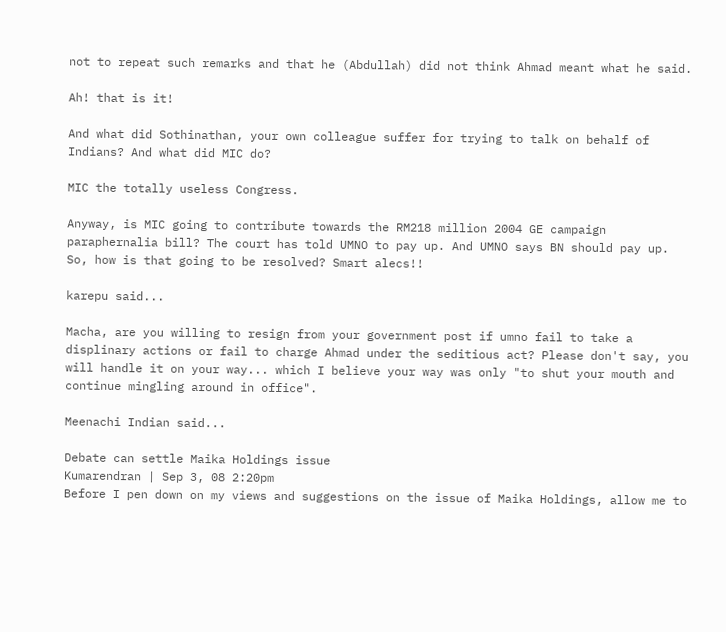not to repeat such remarks and that he (Abdullah) did not think Ahmad meant what he said.

Ah! that is it!

And what did Sothinathan, your own colleague suffer for trying to talk on behalf of Indians? And what did MIC do?

MIC the totally useless Congress.

Anyway, is MIC going to contribute towards the RM218 million 2004 GE campaign paraphernalia bill? The court has told UMNO to pay up. And UMNO says BN should pay up. So, how is that going to be resolved? Smart alecs!!

karepu said...

Macha, are you willing to resign from your government post if umno fail to take a displinary actions or fail to charge Ahmad under the seditious act? Please don't say, you will handle it on your way... which I believe your way was only "to shut your mouth and continue mingling around in office".

Meenachi Indian said...

Debate can settle Maika Holdings issue
Kumarendran | Sep 3, 08 2:20pm
Before I pen down on my views and suggestions on the issue of Maika Holdings, allow me to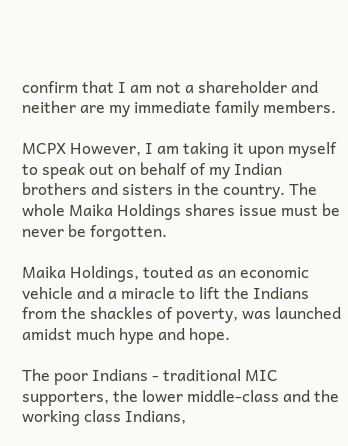confirm that I am not a shareholder and neither are my immediate family members.

MCPX However, I am taking it upon myself to speak out on behalf of my Indian brothers and sisters in the country. The whole Maika Holdings shares issue must be never be forgotten.

Maika Holdings, touted as an economic vehicle and a miracle to lift the Indians from the shackles of poverty, was launched amidst much hype and hope.

The poor Indians - traditional MIC supporters, the lower middle-class and the working class Indians,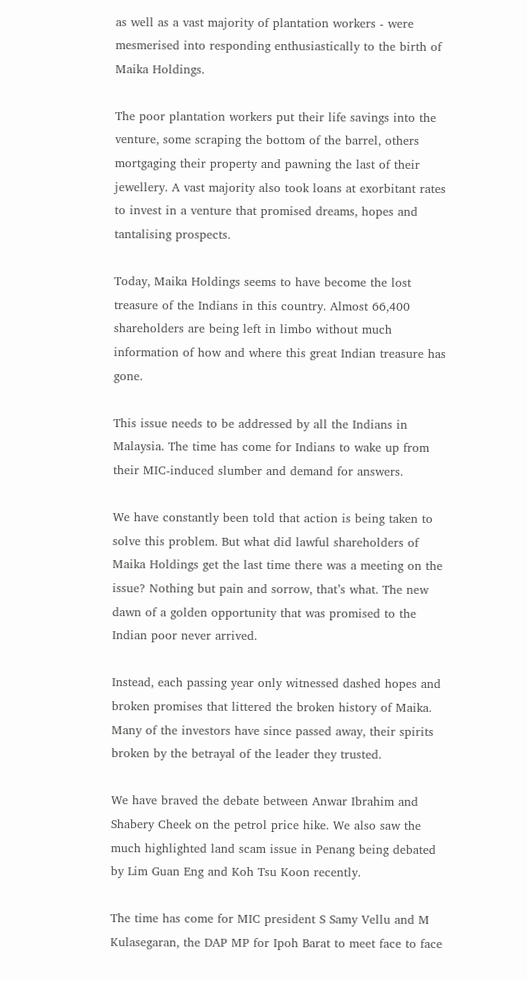as well as a vast majority of plantation workers - were mesmerised into responding enthusiastically to the birth of Maika Holdings.

The poor plantation workers put their life savings into the venture, some scraping the bottom of the barrel, others mortgaging their property and pawning the last of their jewellery. A vast majority also took loans at exorbitant rates to invest in a venture that promised dreams, hopes and tantalising prospects.

Today, Maika Holdings seems to have become the lost treasure of the Indians in this country. Almost 66,400 shareholders are being left in limbo without much information of how and where this great Indian treasure has gone.

This issue needs to be addressed by all the Indians in Malaysia. The time has come for Indians to wake up from their MIC-induced slumber and demand for answers.

We have constantly been told that action is being taken to solve this problem. But what did lawful shareholders of Maika Holdings get the last time there was a meeting on the issue? Nothing but pain and sorrow, that’s what. The new dawn of a golden opportunity that was promised to the Indian poor never arrived.

Instead, each passing year only witnessed dashed hopes and broken promises that littered the broken history of Maika. Many of the investors have since passed away, their spirits broken by the betrayal of the leader they trusted.

We have braved the debate between Anwar Ibrahim and Shabery Cheek on the petrol price hike. We also saw the much highlighted land scam issue in Penang being debated by Lim Guan Eng and Koh Tsu Koon recently.

The time has come for MIC president S Samy Vellu and M Kulasegaran, the DAP MP for Ipoh Barat to meet face to face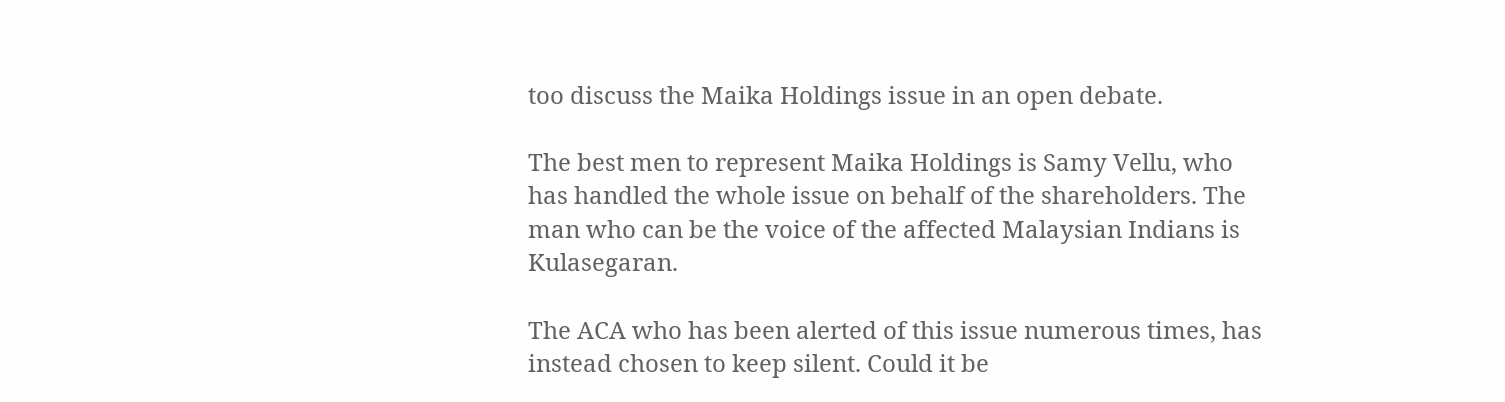too discuss the Maika Holdings issue in an open debate.

The best men to represent Maika Holdings is Samy Vellu, who has handled the whole issue on behalf of the shareholders. The man who can be the voice of the affected Malaysian Indians is Kulasegaran.

The ACA who has been alerted of this issue numerous times, has instead chosen to keep silent. Could it be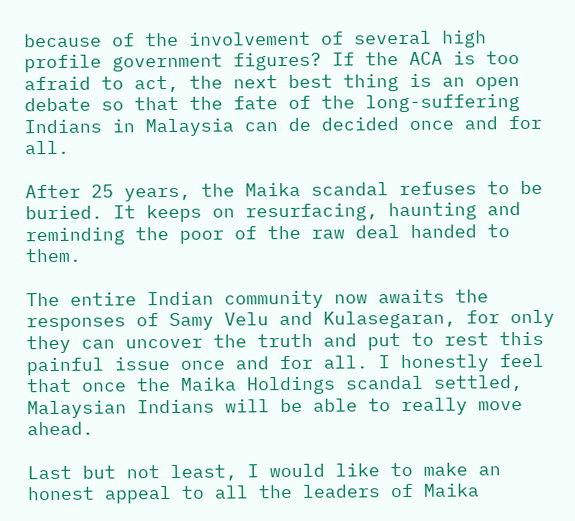because of the involvement of several high profile government figures? If the ACA is too afraid to act, the next best thing is an open debate so that the fate of the long-suffering Indians in Malaysia can de decided once and for all.

After 25 years, the Maika scandal refuses to be buried. It keeps on resurfacing, haunting and reminding the poor of the raw deal handed to them.

The entire Indian community now awaits the responses of Samy Velu and Kulasegaran, for only they can uncover the truth and put to rest this painful issue once and for all. I honestly feel that once the Maika Holdings scandal settled, Malaysian Indians will be able to really move ahead.

Last but not least, I would like to make an honest appeal to all the leaders of Maika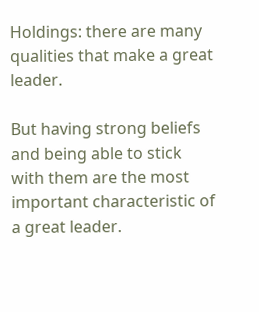Holdings: there are many qualities that make a great leader.

But having strong beliefs and being able to stick with them are the most important characteristic of a great leader.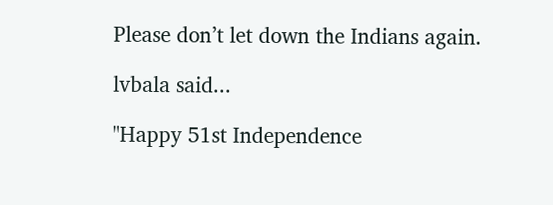Please don’t let down the Indians again.

lvbala said...

"Happy 51st Independence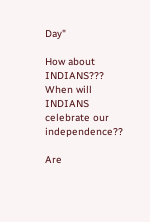Day"

How about INDIANS??? When will INDIANS celebrate our independence??

Are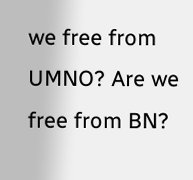we free from UMNO? Are we free from BN?